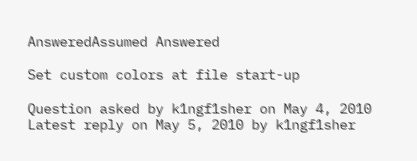AnsweredAssumed Answered

Set custom colors at file start-up

Question asked by k1ngf1sher on May 4, 2010
Latest reply on May 5, 2010 by k1ngf1sher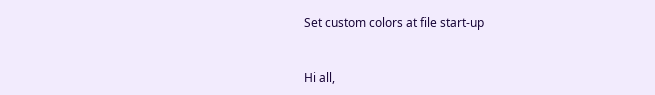Set custom colors at file start-up


Hi all,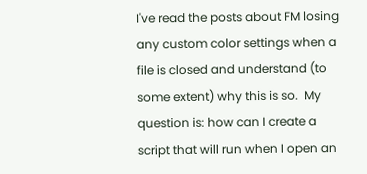I've read the posts about FM losing any custom color settings when a file is closed and understand (to some extent) why this is so.  My question is: how can I create a script that will run when I open an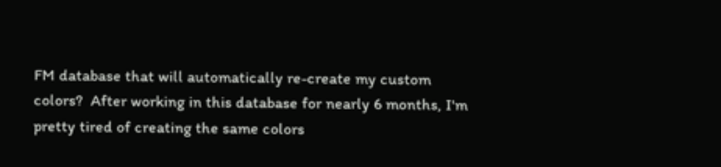FM database that will automatically re-create my custom colors?  After working in this database for nearly 6 months, I'm pretty tired of creating the same colors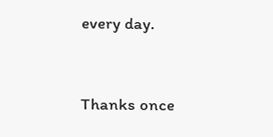every day.


Thanks once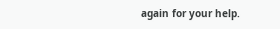again for your help.